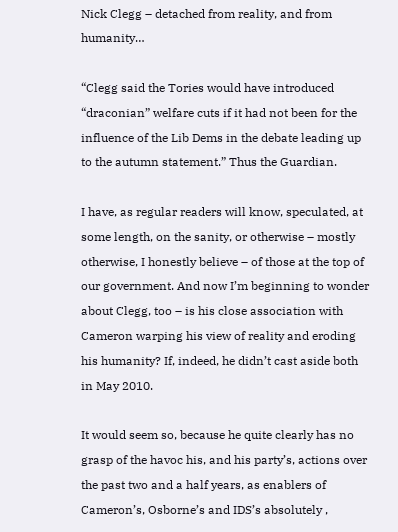Nick Clegg – detached from reality, and from humanity…

“Clegg said the Tories would have introduced “draconian” welfare cuts if it had not been for the influence of the Lib Dems in the debate leading up to the autumn statement.” Thus the Guardian.

I have, as regular readers will know, speculated, at some length, on the sanity, or otherwise – mostly otherwise, I honestly believe – of those at the top of our government. And now I’m beginning to wonder about Clegg, too – is his close association with Cameron warping his view of reality and eroding his humanity? If, indeed, he didn’t cast aside both in May 2010.

It would seem so, because he quite clearly has no grasp of the havoc his, and his party’s, actions over the past two and a half years, as enablers of Cameron’s, Osborne’s and IDS’s absolutely ,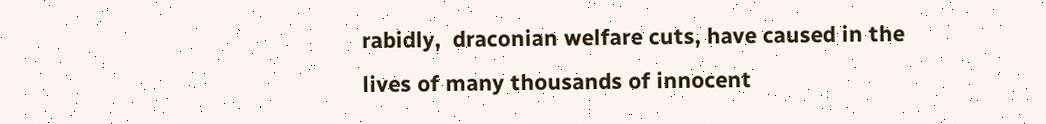rabidly,  draconian welfare cuts, have caused in the lives of many thousands of innocent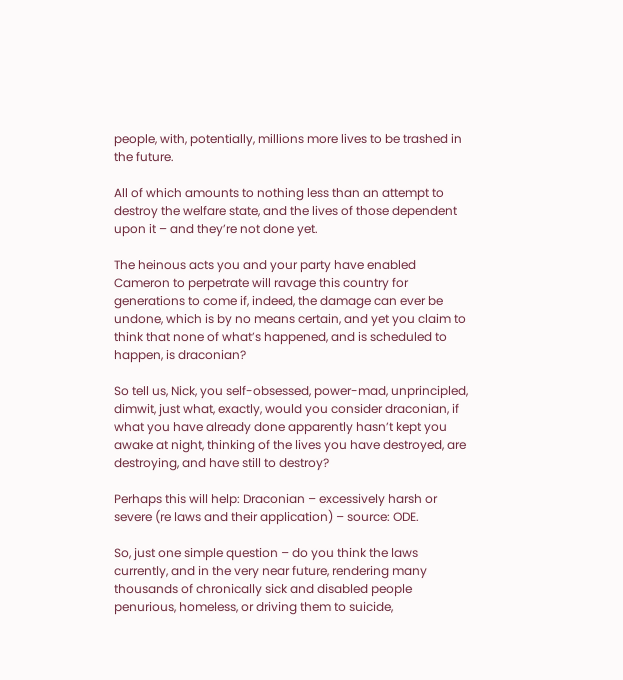people, with, potentially, millions more lives to be trashed in the future.

All of which amounts to nothing less than an attempt to destroy the welfare state, and the lives of those dependent upon it – and they’re not done yet.

The heinous acts you and your party have enabled Cameron to perpetrate will ravage this country for generations to come if, indeed, the damage can ever be undone, which is by no means certain, and yet you claim to think that none of what’s happened, and is scheduled to happen, is draconian?

So tell us, Nick, you self-obsessed, power-mad, unprincipled, dimwit, just what, exactly, would you consider draconian, if what you have already done apparently hasn’t kept you awake at night, thinking of the lives you have destroyed, are destroying, and have still to destroy?

Perhaps this will help: Draconian – excessively harsh or severe (re laws and their application) – source: ODE.

So, just one simple question – do you think the laws currently, and in the very near future, rendering many thousands of chronically sick and disabled people penurious, homeless, or driving them to suicide,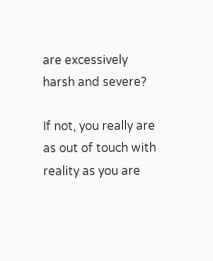are excessively harsh and severe?

If not, you really are as out of touch with reality as you are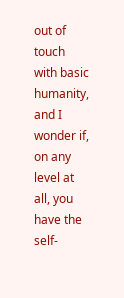out of touch with basic humanity, and I wonder if, on any level at all, you have the self-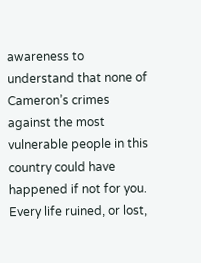awareness to understand that none of Cameron’s crimes against the most vulnerable people in this country could have happened if not for you. Every life ruined, or lost,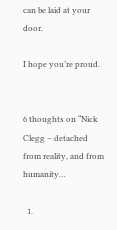can be laid at your door.

I hope you’re proud.


6 thoughts on “Nick Clegg – detached from reality, and from humanity…

  1.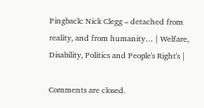Pingback: Nick Clegg – detached from reality, and from humanity… | Welfare, Disability, Politics and People's Right's |

Comments are closed.